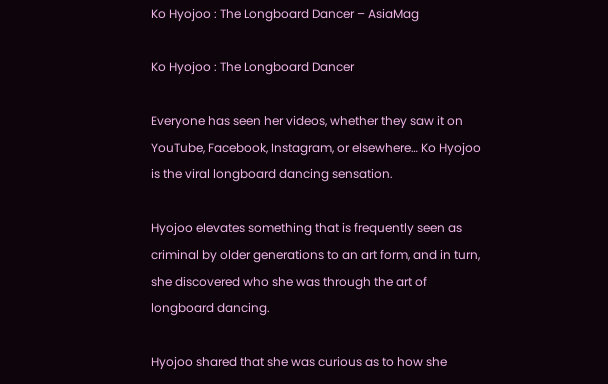Ko Hyojoo : The Longboard Dancer – AsiaMag

Ko Hyojoo : The Longboard Dancer

Everyone has seen her videos, whether they saw it on YouTube, Facebook, Instagram, or elsewhere… Ko Hyojoo is the viral longboard dancing sensation.

Hyojoo elevates something that is frequently seen as criminal by older generations to an art form, and in turn, she discovered who she was through the art of longboard dancing.

Hyojoo shared that she was curious as to how she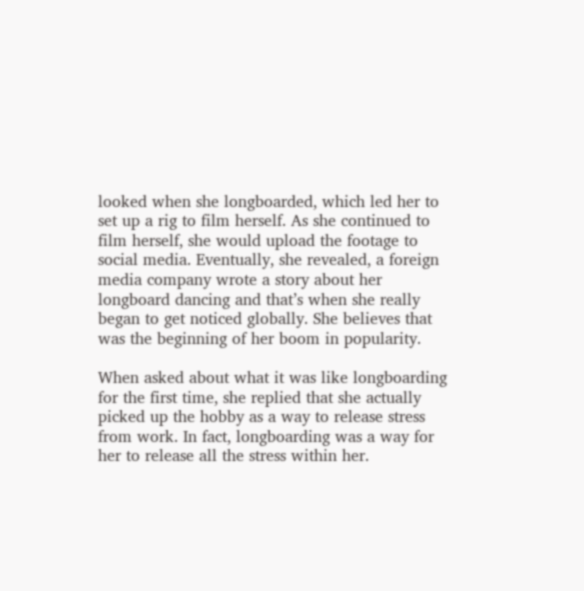looked when she longboarded, which led her to set up a rig to film herself. As she continued to film herself, she would upload the footage to social media. Eventually, she revealed, a foreign media company wrote a story about her longboard dancing and that’s when she really began to get noticed globally. She believes that was the beginning of her boom in popularity.

When asked about what it was like longboarding for the first time, she replied that she actually picked up the hobby as a way to release stress from work. In fact, longboarding was a way for her to release all the stress within her.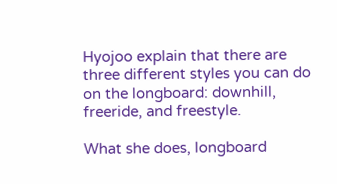Hyojoo explain that there are three different styles you can do on the longboard: downhill, freeride, and freestyle.

What she does, longboard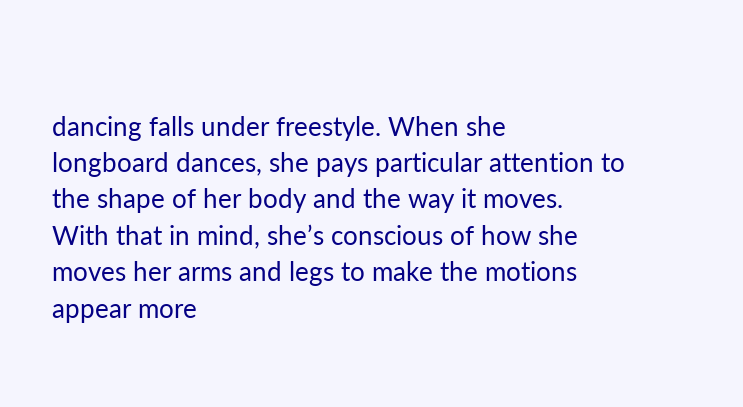dancing falls under freestyle. When she longboard dances, she pays particular attention to the shape of her body and the way it moves. With that in mind, she’s conscious of how she moves her arms and legs to make the motions appear more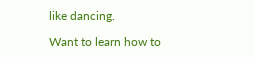like dancing.

Want to learn how to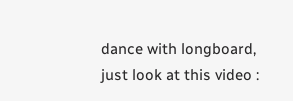dance with longboard, just look at this video :